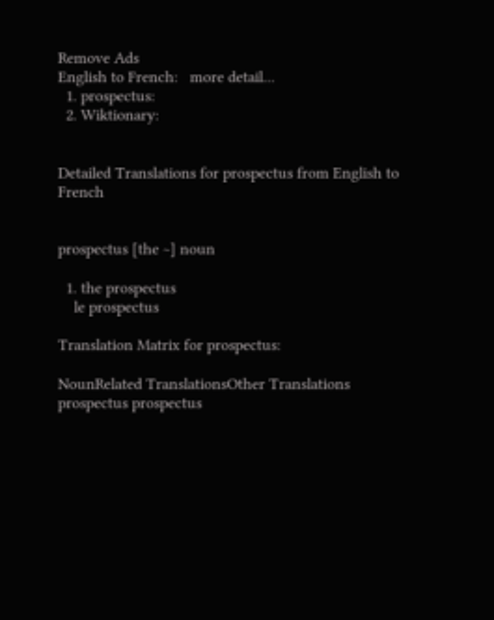Remove Ads
English to French:   more detail...
  1. prospectus:
  2. Wiktionary:


Detailed Translations for prospectus from English to French


prospectus [the ~] noun

  1. the prospectus
    le prospectus

Translation Matrix for prospectus:

NounRelated TranslationsOther Translations
prospectus prospectus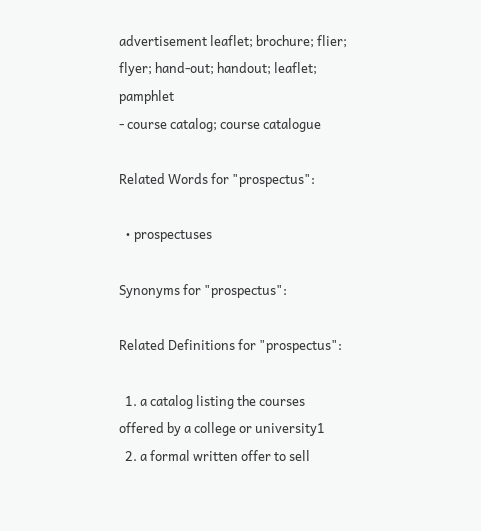advertisement leaflet; brochure; flier; flyer; hand-out; handout; leaflet; pamphlet
- course catalog; course catalogue

Related Words for "prospectus":

  • prospectuses

Synonyms for "prospectus":

Related Definitions for "prospectus":

  1. a catalog listing the courses offered by a college or university1
  2. a formal written offer to sell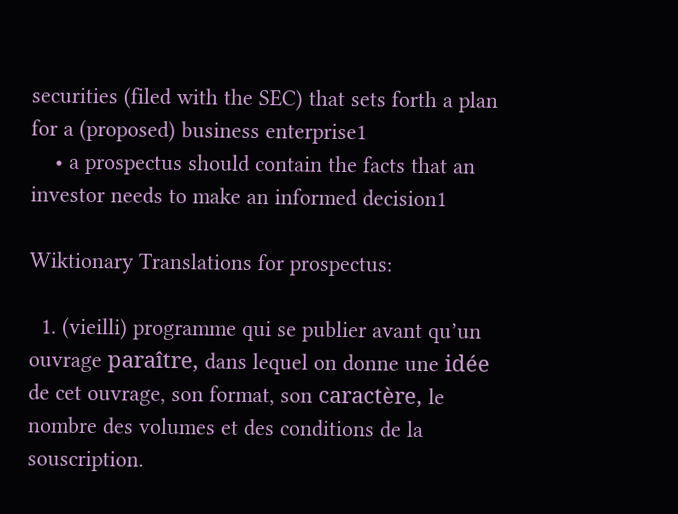securities (filed with the SEC) that sets forth a plan for a (proposed) business enterprise1
    • a prospectus should contain the facts that an investor needs to make an informed decision1

Wiktionary Translations for prospectus:

  1. (vieilli) programme qui se publier avant qu’un ouvrage paraître, dans lequel on donne une idée de cet ouvrage, son format, son caractère, le nombre des volumes et des conditions de la souscription.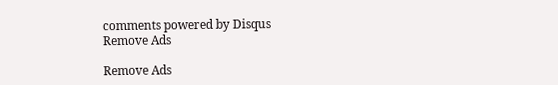comments powered by Disqus
Remove Ads

Remove Ads